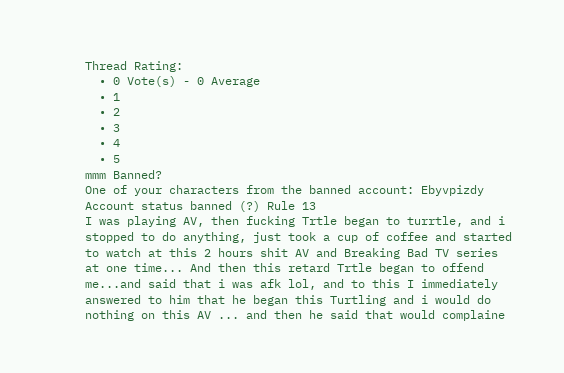Thread Rating:
  • 0 Vote(s) - 0 Average
  • 1
  • 2
  • 3
  • 4
  • 5
mmm Banned?
One of your characters from the banned account: Ebyvpizdy
Account status banned (?) Rule 13
I was playing AV, then fucking Trtle began to turrtle, and i stopped to do anything, just took a cup of coffee and started to watch at this 2 hours shit AV and Breaking Bad TV series at one time... And then this retard Trtle began to offend me...and said that i was afk lol, and to this I immediately answered to him that he began this Turtling and i would do nothing on this AV ... and then he said that would complaine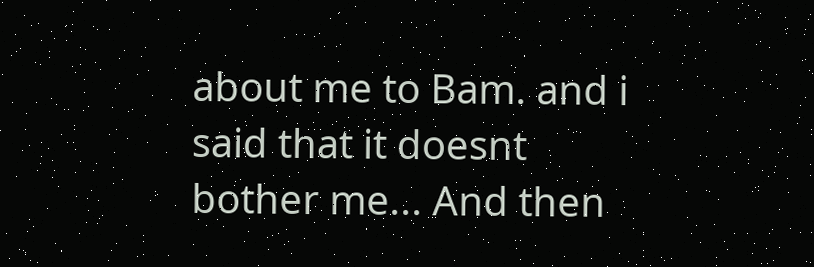about me to Bam. and i said that it doesnt bother me... And then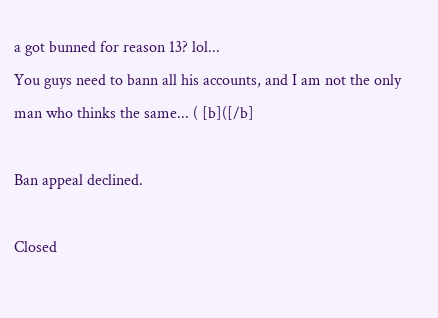a got bunned for reason 13? lol...
You guys need to bann all his accounts, and I am not the only man who thinks the same... ( [b]([/b]

Ban appeal declined.

Closed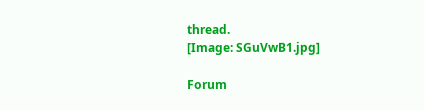thread.
[Image: SGuVwB1.jpg]

Forum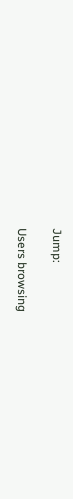Jump:

Users browsing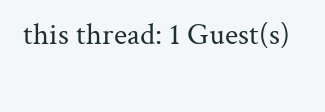this thread: 1 Guest(s)